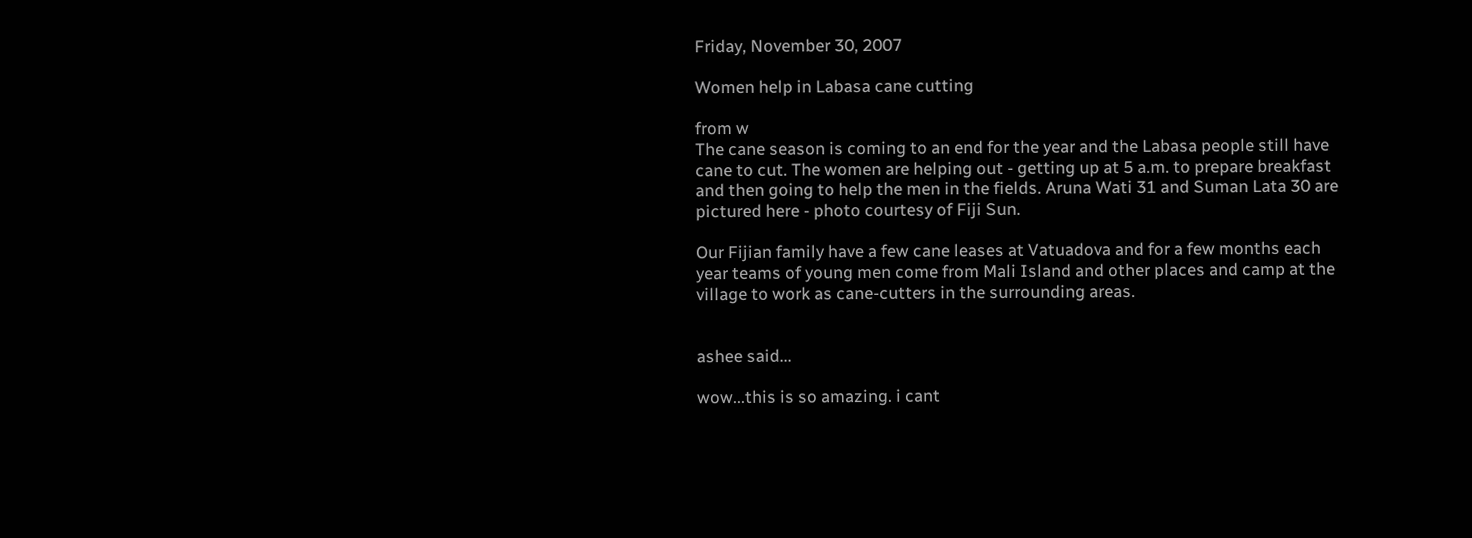Friday, November 30, 2007

Women help in Labasa cane cutting

from w
The cane season is coming to an end for the year and the Labasa people still have cane to cut. The women are helping out - getting up at 5 a.m. to prepare breakfast and then going to help the men in the fields. Aruna Wati 31 and Suman Lata 30 are pictured here - photo courtesy of Fiji Sun.

Our Fijian family have a few cane leases at Vatuadova and for a few months each year teams of young men come from Mali Island and other places and camp at the village to work as cane-cutters in the surrounding areas.


ashee said...

wow...this is so amazing. i cant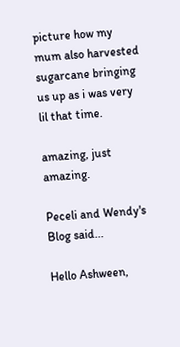picture how my mum also harvested sugarcane bringing us up as i was very lil that time.

amazing, just amazing.

Peceli and Wendy's Blog said...

Hello Ashween,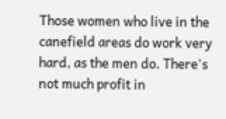Those women who live in the canefield areas do work very hard, as the men do. There's not much profit in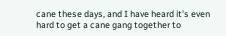cane these days, and I have heard it's even hard to get a cane gang together to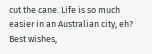cut the cane. Life is so much easier in an Australian city, eh?
Best wishes,